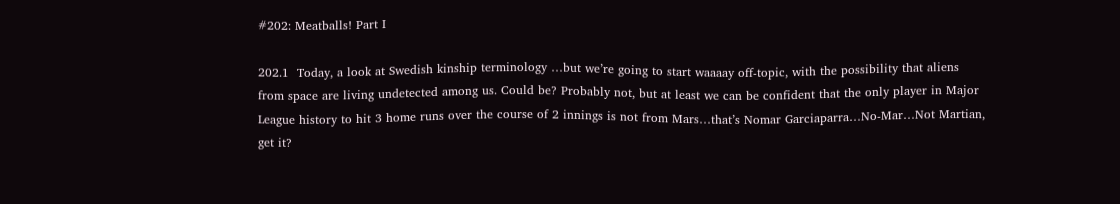#202: Meatballs! Part I

202.1  Today, a look at Swedish kinship terminology …but we’re going to start waaaay off-topic, with the possibility that aliens from space are living undetected among us. Could be? Probably not, but at least we can be confident that the only player in Major League history to hit 3 home runs over the course of 2 innings is not from Mars…that’s Nomar Garciaparra…No-Mar…Not Martian, get it?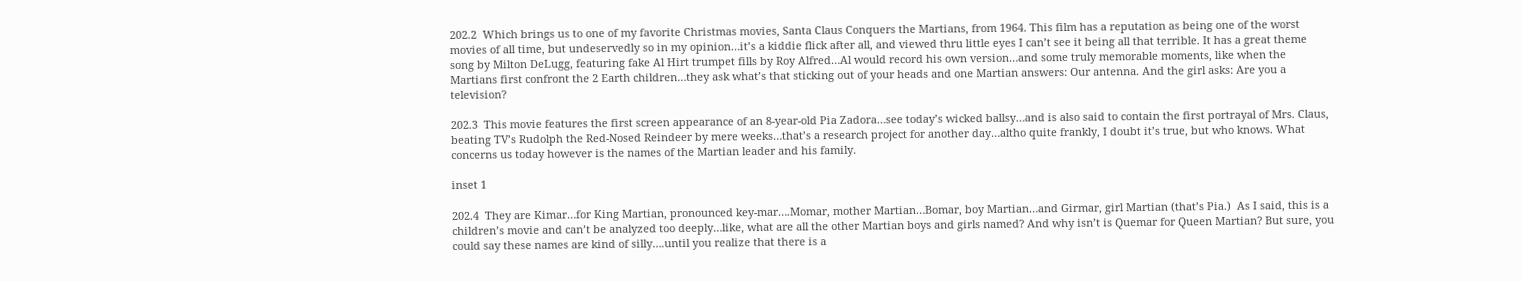202.2  Which brings us to one of my favorite Christmas movies, Santa Claus Conquers the Martians, from 1964. This film has a reputation as being one of the worst movies of all time, but undeservedly so in my opinion…it’s a kiddie flick after all, and viewed thru little eyes I can’t see it being all that terrible. It has a great theme song by Milton DeLugg, featuring fake Al Hirt trumpet fills by Roy Alfred…Al would record his own version…and some truly memorable moments, like when the Martians first confront the 2 Earth children…they ask what’s that sticking out of your heads and one Martian answers: Our antenna. And the girl asks: Are you a television?

202.3  This movie features the first screen appearance of an 8-year-old Pia Zadora…see today’s wicked ballsy…and is also said to contain the first portrayal of Mrs. Claus, beating TV’s Rudolph the Red-Nosed Reindeer by mere weeks…that’s a research project for another day…altho quite frankly, I doubt it’s true, but who knows. What concerns us today however is the names of the Martian leader and his family.

inset 1

202.4  They are Kimar…for King Martian, pronounced key-mar….Momar, mother Martian…Bomar, boy Martian…and Girmar, girl Martian (that’s Pia.)  As I said, this is a children’s movie and can’t be analyzed too deeply…like, what are all the other Martian boys and girls named? And why isn’t is Quemar for Queen Martian? But sure, you could say these names are kind of silly….until you realize that there is a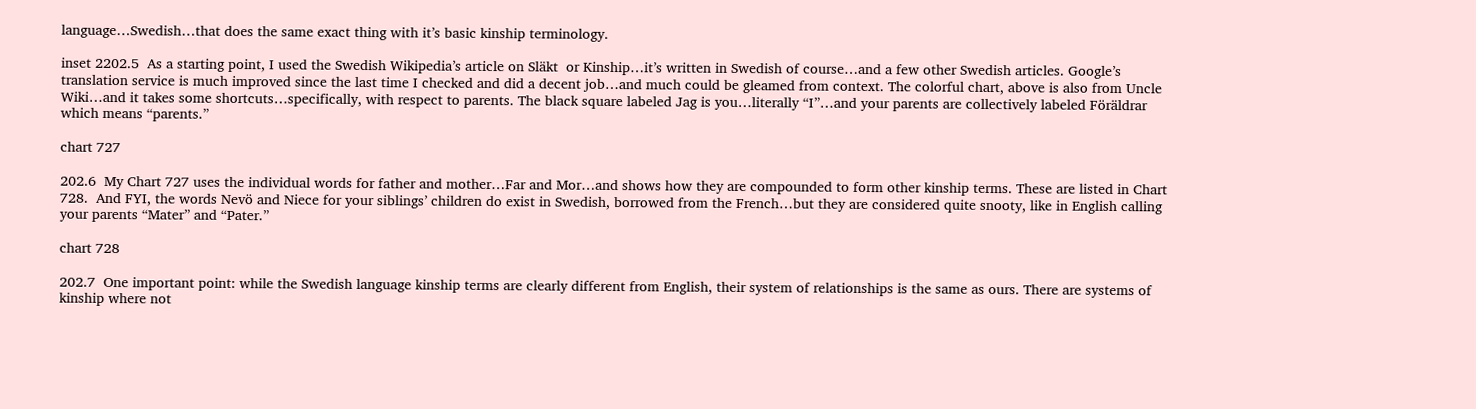language…Swedish…that does the same exact thing with it’s basic kinship terminology.

inset 2202.5  As a starting point, I used the Swedish Wikipedia’s article on Släkt  or Kinship…it’s written in Swedish of course…and a few other Swedish articles. Google’s translation service is much improved since the last time I checked and did a decent job…and much could be gleamed from context. The colorful chart, above is also from Uncle Wiki…and it takes some shortcuts…specifically, with respect to parents. The black square labeled Jag is you…literally “I”…and your parents are collectively labeled Föräldrar  which means “parents.”

chart 727

202.6  My Chart 727 uses the individual words for father and mother…Far and Mor…and shows how they are compounded to form other kinship terms. These are listed in Chart 728.  And FYI, the words Nevö and Niece for your siblings’ children do exist in Swedish, borrowed from the French…but they are considered quite snooty, like in English calling your parents “Mater” and “Pater.”

chart 728

202.7  One important point: while the Swedish language kinship terms are clearly different from English, their system of relationships is the same as ours. There are systems of kinship where not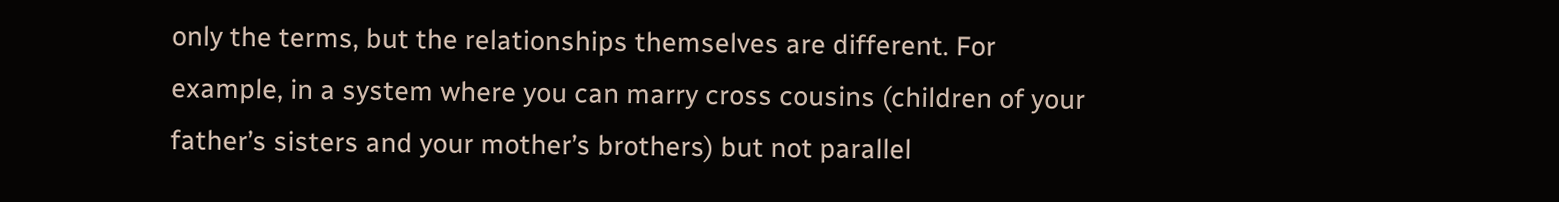only the terms, but the relationships themselves are different. For example, in a system where you can marry cross cousins (children of your father’s sisters and your mother’s brothers) but not parallel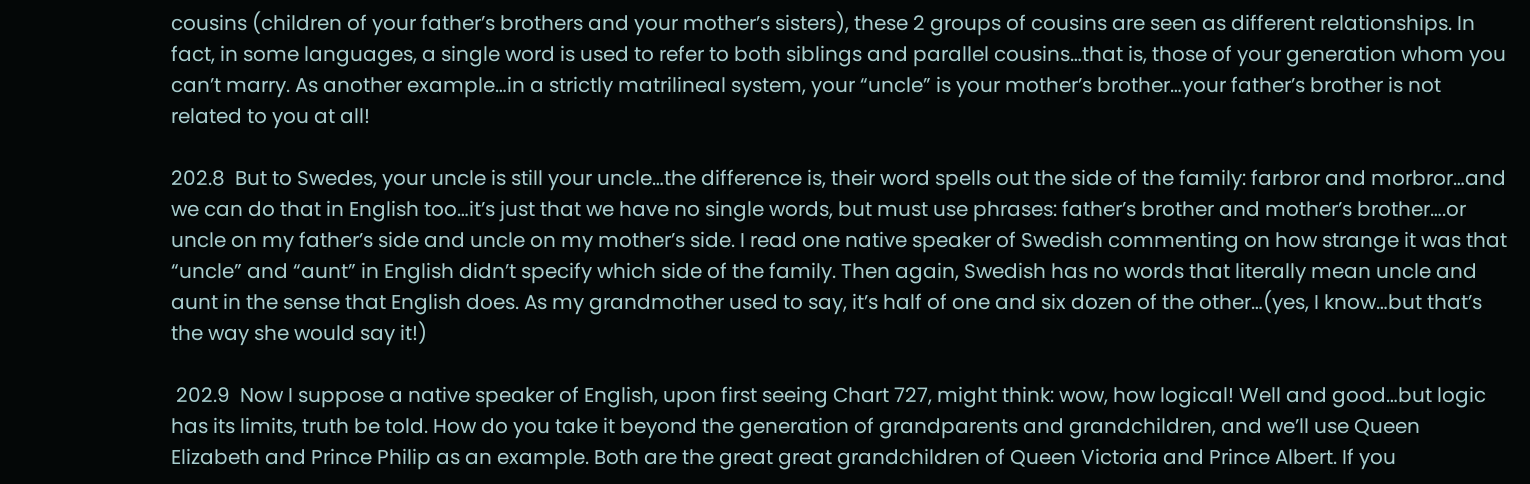cousins (children of your father’s brothers and your mother’s sisters), these 2 groups of cousins are seen as different relationships. In fact, in some languages, a single word is used to refer to both siblings and parallel cousins…that is, those of your generation whom you can’t marry. As another example…in a strictly matrilineal system, your “uncle” is your mother’s brother…your father’s brother is not related to you at all!

202.8  But to Swedes, your uncle is still your uncle…the difference is, their word spells out the side of the family: farbror and morbror…and we can do that in English too…it’s just that we have no single words, but must use phrases: father’s brother and mother’s brother….or uncle on my father’s side and uncle on my mother’s side. I read one native speaker of Swedish commenting on how strange it was that “uncle” and “aunt” in English didn’t specify which side of the family. Then again, Swedish has no words that literally mean uncle and aunt in the sense that English does. As my grandmother used to say, it’s half of one and six dozen of the other…(yes, I know…but that’s the way she would say it!)

 202.9  Now I suppose a native speaker of English, upon first seeing Chart 727, might think: wow, how logical! Well and good…but logic has its limits, truth be told. How do you take it beyond the generation of grandparents and grandchildren, and we’ll use Queen Elizabeth and Prince Philip as an example. Both are the great great grandchildren of Queen Victoria and Prince Albert. If you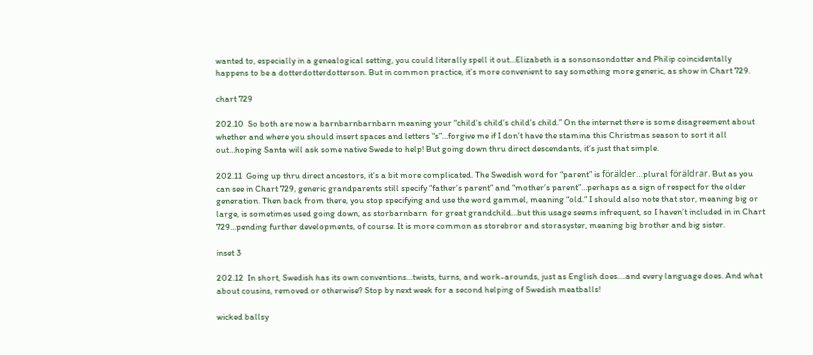wanted to, especially in a genealogical setting, you could literally spell it out…Elizabeth is a sonsonsondotter and Philip coincidentally happens to be a dotterdotterdotterson. But in common practice, it’s more convenient to say something more generic, as show in Chart 729.

chart 729

202.10  So both are now a barnbarnbarnbarn meaning your “child’s child’s child’s child.” On the internet there is some disagreement about whether and where you should insert spaces and letters “s”…forgive me if I don’t have the stamina this Christmas season to sort it all out…hoping Santa will ask some native Swede to help! But going down thru direct descendants, it’s just that simple.

202.11  Going up thru direct ancestors, it’s a bit more complicated. The Swedish word for “parent” is förälder…plural föräldrar. But as you can see in Chart 729, generic grandparents still specify “father’s parent” and “mother’s parent”…perhaps as a sign of respect for the older generation. Then back from there, you stop specifying and use the word gammel, meaning “old.” I should also note that stor, meaning big or large, is sometimes used going down, as storbarnbarn  for great grandchild…but this usage seems infrequent, so I haven’t included in in Chart 729…pending further developments, of course. It is more common as storebror and storasyster, meaning big brother and big sister.

inset 3

202.12  In short, Swedish has its own conventions…twists, turns, and work-arounds, just as English does….and every language does. And what about cousins, removed or otherwise? Stop by next week for a second helping of Swedish meatballs!

wicked ballsy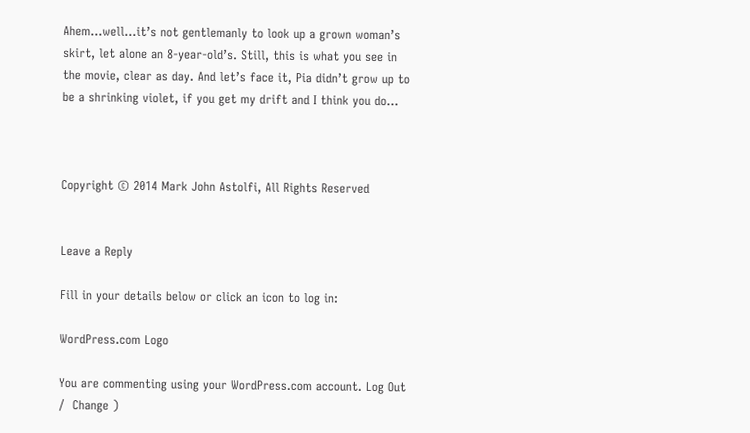Ahem…well…it’s not gentlemanly to look up a grown woman’s skirt, let alone an 8-year-old’s. Still, this is what you see in the movie, clear as day. And let’s face it, Pia didn’t grow up to be a shrinking violet, if you get my drift and I think you do…



Copyright © 2014 Mark John Astolfi, All Rights Reserved


Leave a Reply

Fill in your details below or click an icon to log in:

WordPress.com Logo

You are commenting using your WordPress.com account. Log Out /  Change )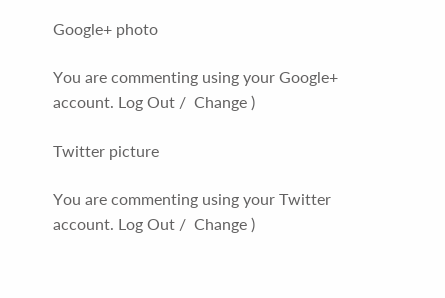Google+ photo

You are commenting using your Google+ account. Log Out /  Change )

Twitter picture

You are commenting using your Twitter account. Log Out /  Change )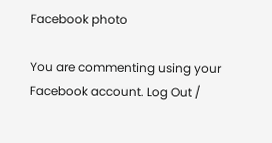Facebook photo

You are commenting using your Facebook account. Log Out /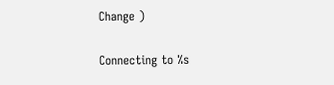Change )

Connecting to %s